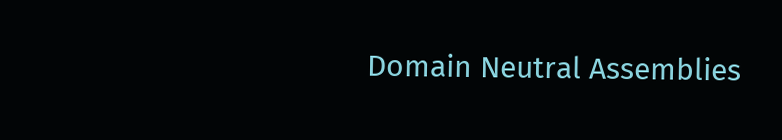Domain Neutral Assemblies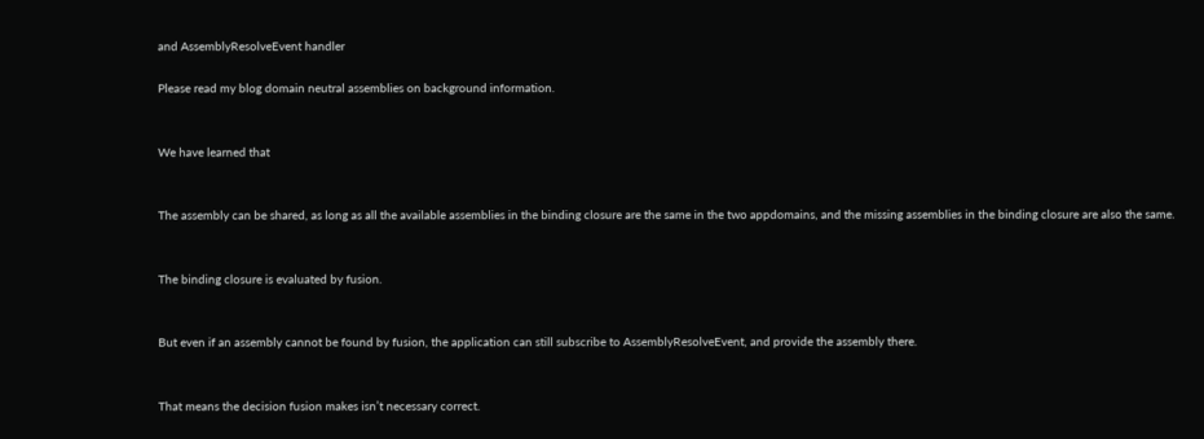and AssemblyResolveEvent handler

Please read my blog domain neutral assemblies on background information.


We have learned that


The assembly can be shared, as long as all the available assemblies in the binding closure are the same in the two appdomains, and the missing assemblies in the binding closure are also the same.


The binding closure is evaluated by fusion.


But even if an assembly cannot be found by fusion, the application can still subscribe to AssemblyResolveEvent, and provide the assembly there.


That means the decision fusion makes isn’t necessary correct.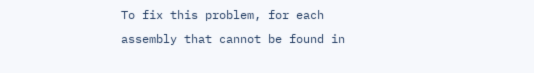To fix this problem, for each assembly that cannot be found in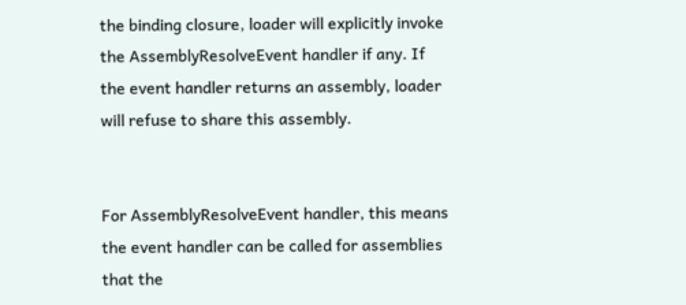the binding closure, loader will explicitly invoke the AssemblyResolveEvent handler if any. If the event handler returns an assembly, loader will refuse to share this assembly.


For AssemblyResolveEvent handler, this means the event handler can be called for assemblies that the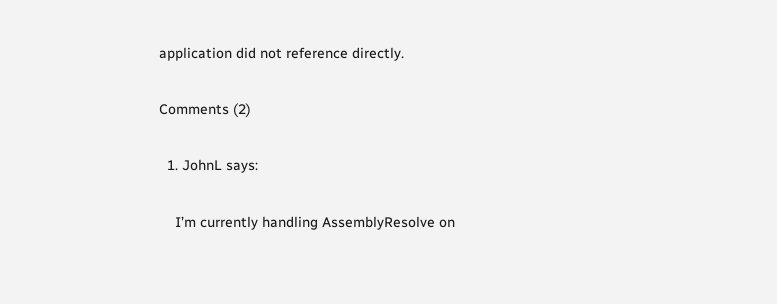application did not reference directly.

Comments (2)

  1. JohnL says:

    I’m currently handling AssemblyResolve on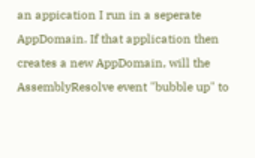an appication I run in a seperate AppDomain. If that application then creates a new AppDomain, will the AssemblyResolve event "bubble up" to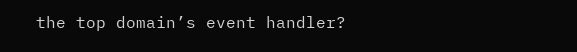the top domain’s event handler?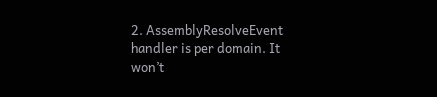2. AssemblyResolveEvent handler is per domain. It won’t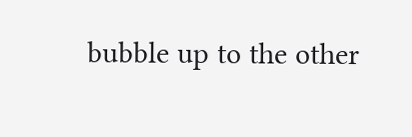bubble up to the other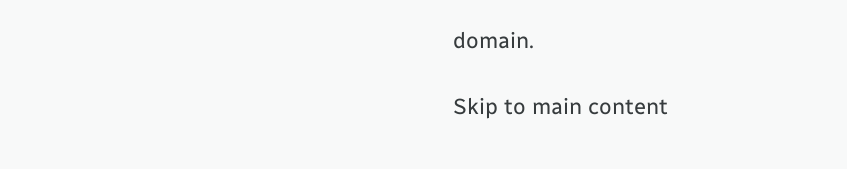domain.

Skip to main content